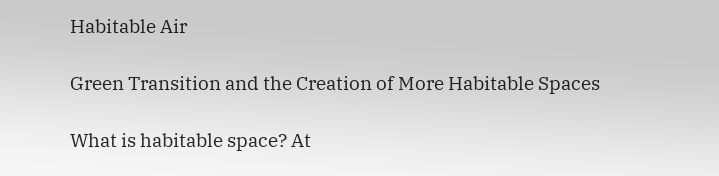Habitable Air

Green Transition and the Creation of More Habitable Spaces

What is habitable space? At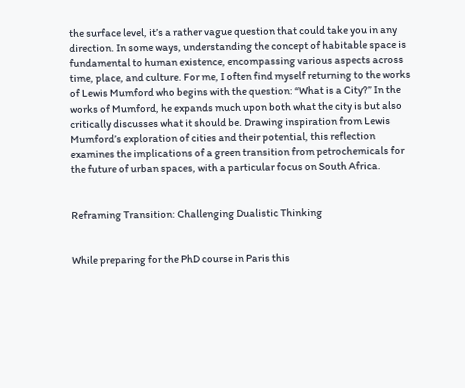the surface level, it’s a rather vague question that could take you in any direction. In some ways, understanding the concept of habitable space is fundamental to human existence, encompassing various aspects across time, place, and culture. For me, I often find myself returning to the works of Lewis Mumford who begins with the question: “What is a City?” In the works of Mumford, he expands much upon both what the city is but also critically discusses what it should be. Drawing inspiration from Lewis Mumford’s exploration of cities and their potential, this reflection examines the implications of a green transition from petrochemicals for the future of urban spaces, with a particular focus on South Africa.


Reframing Transition: Challenging Dualistic Thinking


While preparing for the PhD course in Paris this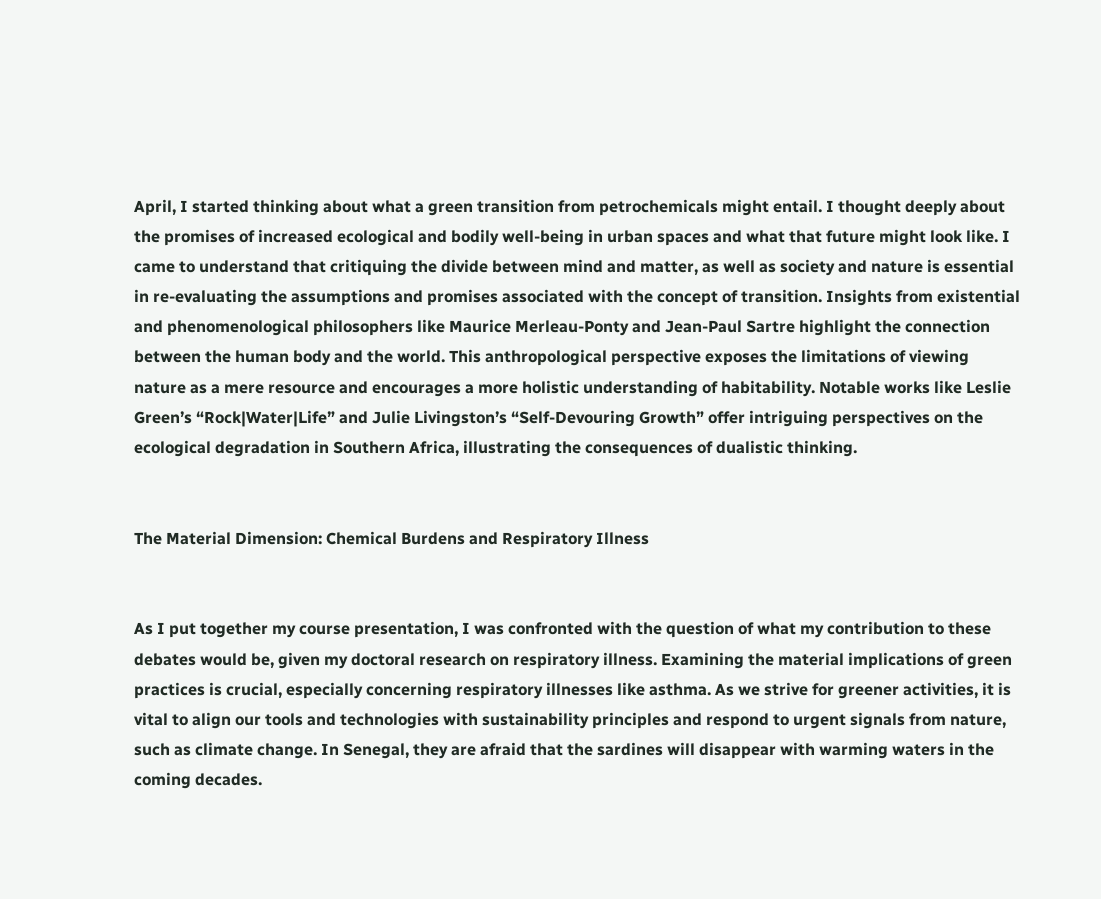April, I started thinking about what a green transition from petrochemicals might entail. I thought deeply about the promises of increased ecological and bodily well-being in urban spaces and what that future might look like. I came to understand that critiquing the divide between mind and matter, as well as society and nature is essential in re-evaluating the assumptions and promises associated with the concept of transition. Insights from existential and phenomenological philosophers like Maurice Merleau-Ponty and Jean-Paul Sartre highlight the connection between the human body and the world. This anthropological perspective exposes the limitations of viewing nature as a mere resource and encourages a more holistic understanding of habitability. Notable works like Leslie Green’s “Rock|Water|Life” and Julie Livingston’s “Self-Devouring Growth” offer intriguing perspectives on the ecological degradation in Southern Africa, illustrating the consequences of dualistic thinking.


The Material Dimension: Chemical Burdens and Respiratory Illness


As I put together my course presentation, I was confronted with the question of what my contribution to these debates would be, given my doctoral research on respiratory illness. Examining the material implications of green practices is crucial, especially concerning respiratory illnesses like asthma. As we strive for greener activities, it is vital to align our tools and technologies with sustainability principles and respond to urgent signals from nature, such as climate change. In Senegal, they are afraid that the sardines will disappear with warming waters in the coming decades.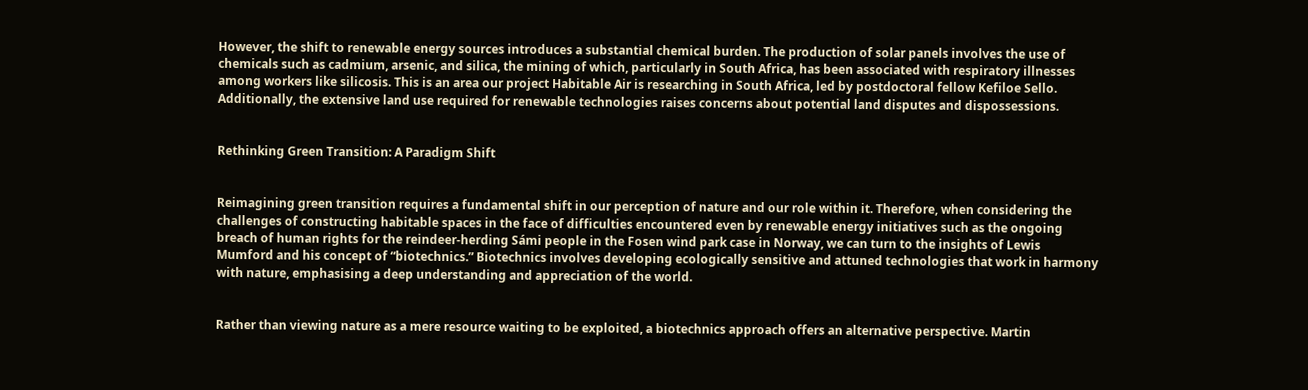However, the shift to renewable energy sources introduces a substantial chemical burden. The production of solar panels involves the use of chemicals such as cadmium, arsenic, and silica, the mining of which, particularly in South Africa, has been associated with respiratory illnesses among workers like silicosis. This is an area our project Habitable Air is researching in South Africa, led by postdoctoral fellow Kefiloe Sello. Additionally, the extensive land use required for renewable technologies raises concerns about potential land disputes and dispossessions.


Rethinking Green Transition: A Paradigm Shift


Reimagining green transition requires a fundamental shift in our perception of nature and our role within it. Therefore, when considering the challenges of constructing habitable spaces in the face of difficulties encountered even by renewable energy initiatives such as the ongoing breach of human rights for the reindeer-herding Sámi people in the Fosen wind park case in Norway, we can turn to the insights of Lewis Mumford and his concept of “biotechnics.” Biotechnics involves developing ecologically sensitive and attuned technologies that work in harmony with nature, emphasising a deep understanding and appreciation of the world.


Rather than viewing nature as a mere resource waiting to be exploited, a biotechnics approach offers an alternative perspective. Martin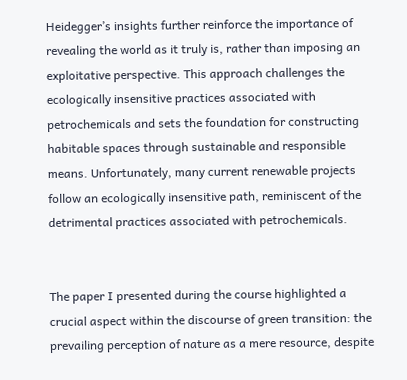Heidegger’s insights further reinforce the importance of revealing the world as it truly is, rather than imposing an exploitative perspective. This approach challenges the ecologically insensitive practices associated with petrochemicals and sets the foundation for constructing habitable spaces through sustainable and responsible means. Unfortunately, many current renewable projects follow an ecologically insensitive path, reminiscent of the detrimental practices associated with petrochemicals.


The paper I presented during the course highlighted a crucial aspect within the discourse of green transition: the prevailing perception of nature as a mere resource, despite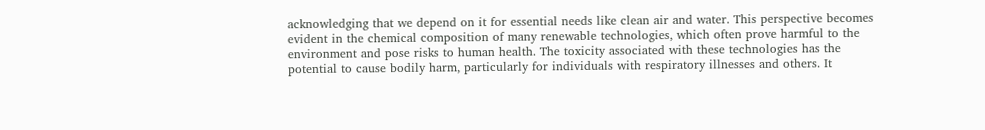acknowledging that we depend on it for essential needs like clean air and water. This perspective becomes evident in the chemical composition of many renewable technologies, which often prove harmful to the environment and pose risks to human health. The toxicity associated with these technologies has the potential to cause bodily harm, particularly for individuals with respiratory illnesses and others. It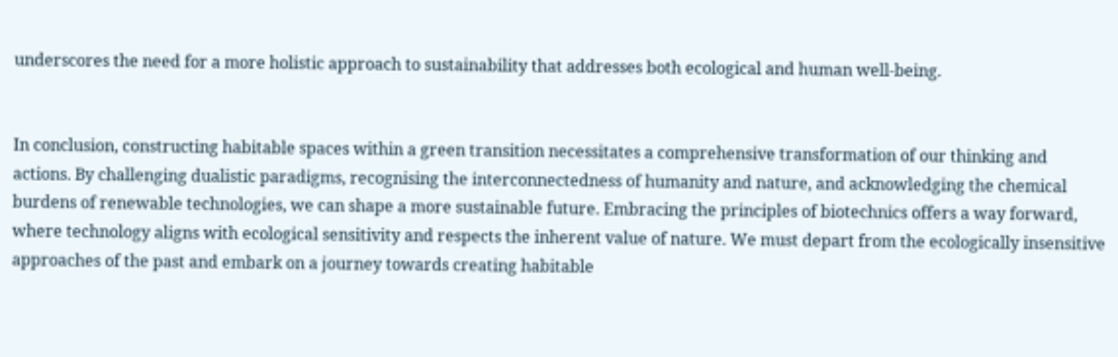underscores the need for a more holistic approach to sustainability that addresses both ecological and human well-being.


In conclusion, constructing habitable spaces within a green transition necessitates a comprehensive transformation of our thinking and actions. By challenging dualistic paradigms, recognising the interconnectedness of humanity and nature, and acknowledging the chemical burdens of renewable technologies, we can shape a more sustainable future. Embracing the principles of biotechnics offers a way forward, where technology aligns with ecological sensitivity and respects the inherent value of nature. We must depart from the ecologically insensitive approaches of the past and embark on a journey towards creating habitable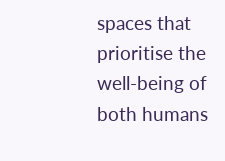spaces that prioritise the well-being of both humans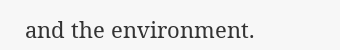and the environment.